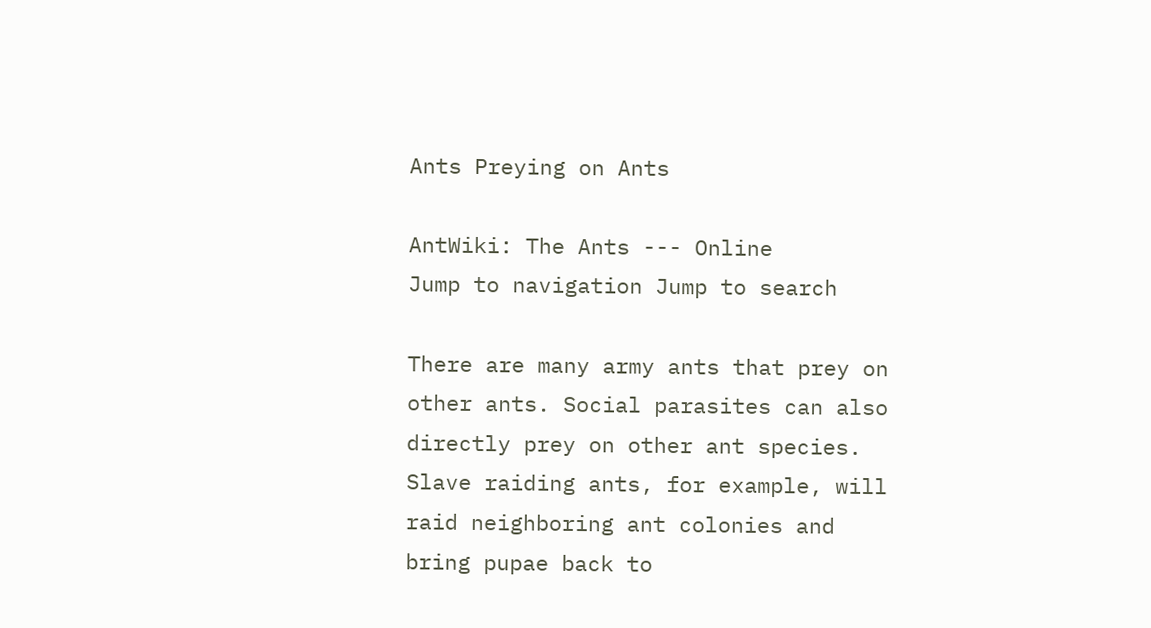Ants Preying on Ants

AntWiki: The Ants --- Online
Jump to navigation Jump to search

There are many army ants that prey on other ants. Social parasites can also directly prey on other ant species. Slave raiding ants, for example, will raid neighboring ant colonies and bring pupae back to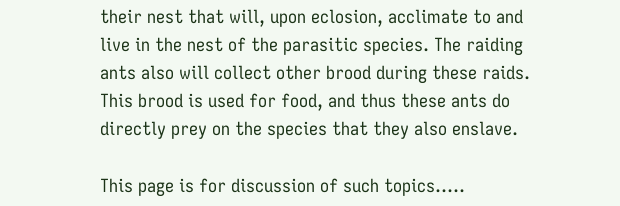their nest that will, upon eclosion, acclimate to and live in the nest of the parasitic species. The raiding ants also will collect other brood during these raids. This brood is used for food, and thus these ants do directly prey on the species that they also enslave.

This page is for discussion of such topics.....